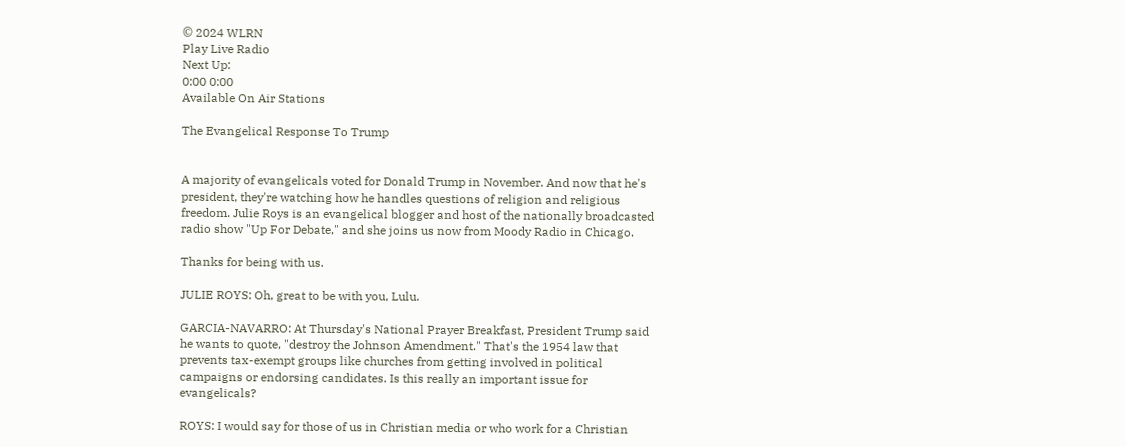© 2024 WLRN
Play Live Radio
Next Up:
0:00 0:00
Available On Air Stations

The Evangelical Response To Trump


A majority of evangelicals voted for Donald Trump in November. And now that he's president, they're watching how he handles questions of religion and religious freedom. Julie Roys is an evangelical blogger and host of the nationally broadcasted radio show "Up For Debate," and she joins us now from Moody Radio in Chicago.

Thanks for being with us.

JULIE ROYS: Oh, great to be with you, Lulu.

GARCIA-NAVARRO: At Thursday's National Prayer Breakfast, President Trump said he wants to quote, "destroy the Johnson Amendment." That's the 1954 law that prevents tax-exempt groups like churches from getting involved in political campaigns or endorsing candidates. Is this really an important issue for evangelicals?

ROYS: I would say for those of us in Christian media or who work for a Christian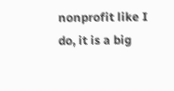nonprofit like I do, it is a big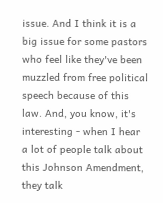issue. And I think it is a big issue for some pastors who feel like they've been muzzled from free political speech because of this law. And, you know, it's interesting - when I hear a lot of people talk about this Johnson Amendment, they talk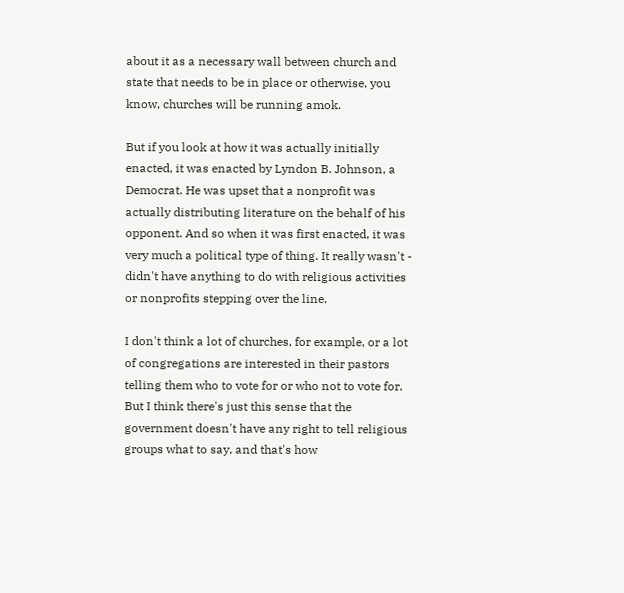about it as a necessary wall between church and state that needs to be in place or otherwise, you know, churches will be running amok.

But if you look at how it was actually initially enacted, it was enacted by Lyndon B. Johnson, a Democrat. He was upset that a nonprofit was actually distributing literature on the behalf of his opponent. And so when it was first enacted, it was very much a political type of thing. It really wasn't - didn't have anything to do with religious activities or nonprofits stepping over the line.

I don't think a lot of churches, for example, or a lot of congregations are interested in their pastors telling them who to vote for or who not to vote for. But I think there's just this sense that the government doesn't have any right to tell religious groups what to say, and that's how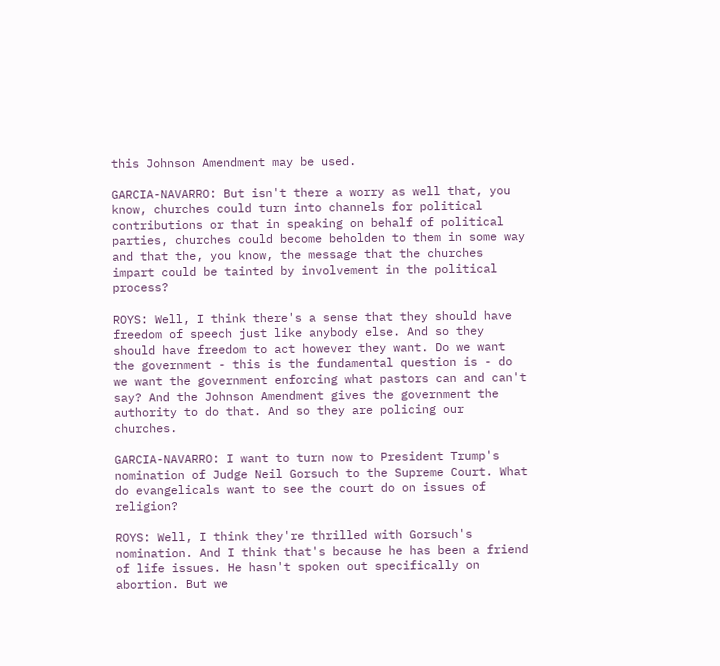this Johnson Amendment may be used.

GARCIA-NAVARRO: But isn't there a worry as well that, you know, churches could turn into channels for political contributions or that in speaking on behalf of political parties, churches could become beholden to them in some way and that the, you know, the message that the churches impart could be tainted by involvement in the political process?

ROYS: Well, I think there's a sense that they should have freedom of speech just like anybody else. And so they should have freedom to act however they want. Do we want the government - this is the fundamental question is - do we want the government enforcing what pastors can and can't say? And the Johnson Amendment gives the government the authority to do that. And so they are policing our churches.

GARCIA-NAVARRO: I want to turn now to President Trump's nomination of Judge Neil Gorsuch to the Supreme Court. What do evangelicals want to see the court do on issues of religion?

ROYS: Well, I think they're thrilled with Gorsuch's nomination. And I think that's because he has been a friend of life issues. He hasn't spoken out specifically on abortion. But we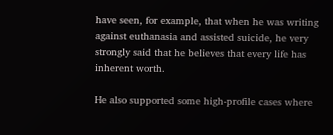have seen, for example, that when he was writing against euthanasia and assisted suicide, he very strongly said that he believes that every life has inherent worth.

He also supported some high-profile cases where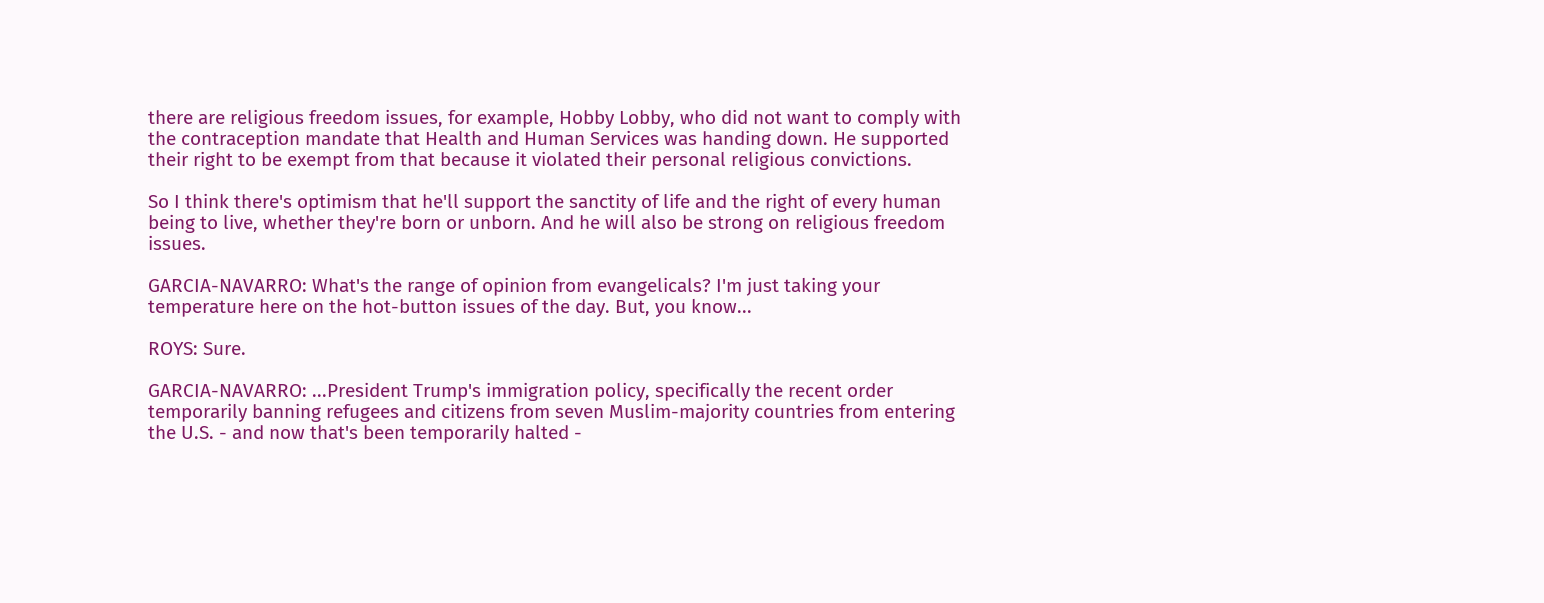there are religious freedom issues, for example, Hobby Lobby, who did not want to comply with the contraception mandate that Health and Human Services was handing down. He supported their right to be exempt from that because it violated their personal religious convictions.

So I think there's optimism that he'll support the sanctity of life and the right of every human being to live, whether they're born or unborn. And he will also be strong on religious freedom issues.

GARCIA-NAVARRO: What's the range of opinion from evangelicals? I'm just taking your temperature here on the hot-button issues of the day. But, you know...

ROYS: Sure.

GARCIA-NAVARRO: ...President Trump's immigration policy, specifically the recent order temporarily banning refugees and citizens from seven Muslim-majority countries from entering the U.S. - and now that's been temporarily halted -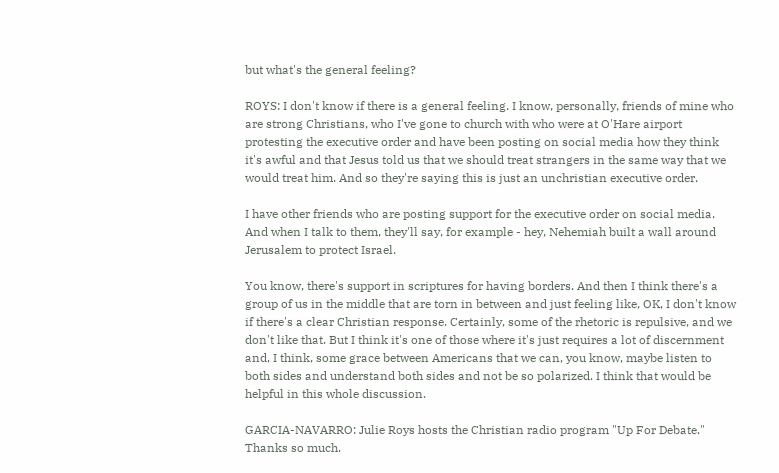but what's the general feeling?

ROYS: I don't know if there is a general feeling. I know, personally, friends of mine who are strong Christians, who I've gone to church with who were at O'Hare airport protesting the executive order and have been posting on social media how they think it's awful and that Jesus told us that we should treat strangers in the same way that we would treat him. And so they're saying this is just an unchristian executive order.

I have other friends who are posting support for the executive order on social media. And when I talk to them, they'll say, for example - hey, Nehemiah built a wall around Jerusalem to protect Israel.

You know, there's support in scriptures for having borders. And then I think there's a group of us in the middle that are torn in between and just feeling like, OK, I don't know if there's a clear Christian response. Certainly, some of the rhetoric is repulsive, and we don't like that. But I think it's one of those where it's just requires a lot of discernment and, I think, some grace between Americans that we can, you know, maybe listen to both sides and understand both sides and not be so polarized. I think that would be helpful in this whole discussion.

GARCIA-NAVARRO: Julie Roys hosts the Christian radio program "Up For Debate." Thanks so much.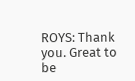ROYS: Thank you. Great to be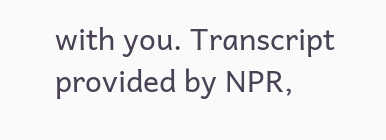with you. Transcript provided by NPR,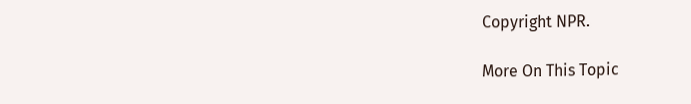Copyright NPR.

More On This Topic